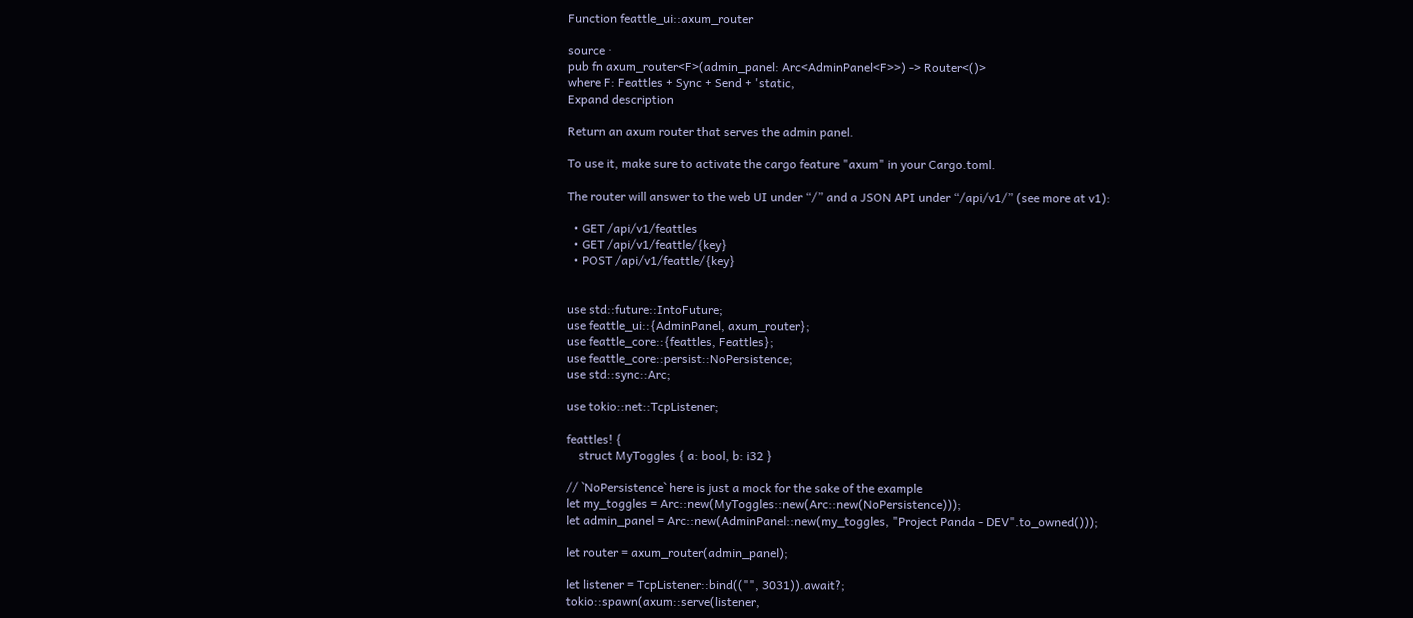Function feattle_ui::axum_router

source ·
pub fn axum_router<F>(admin_panel: Arc<AdminPanel<F>>) -> Router<()>
where F: Feattles + Sync + Send + 'static,
Expand description

Return an axum router that serves the admin panel.

To use it, make sure to activate the cargo feature "axum" in your Cargo.toml.

The router will answer to the web UI under “/” and a JSON API under “/api/v1/” (see more at v1):

  • GET /api/v1/feattles
  • GET /api/v1/feattle/{key}
  • POST /api/v1/feattle/{key}


use std::future::IntoFuture;
use feattle_ui::{AdminPanel, axum_router};
use feattle_core::{feattles, Feattles};
use feattle_core::persist::NoPersistence;
use std::sync::Arc;

use tokio::net::TcpListener;

feattles! {
    struct MyToggles { a: bool, b: i32 }

// `NoPersistence` here is just a mock for the sake of the example
let my_toggles = Arc::new(MyToggles::new(Arc::new(NoPersistence)));
let admin_panel = Arc::new(AdminPanel::new(my_toggles, "Project Panda - DEV".to_owned()));

let router = axum_router(admin_panel);

let listener = TcpListener::bind(("", 3031)).await?;
tokio::spawn(axum::serve(listener,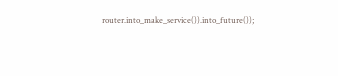router.into_make_service()).into_future());